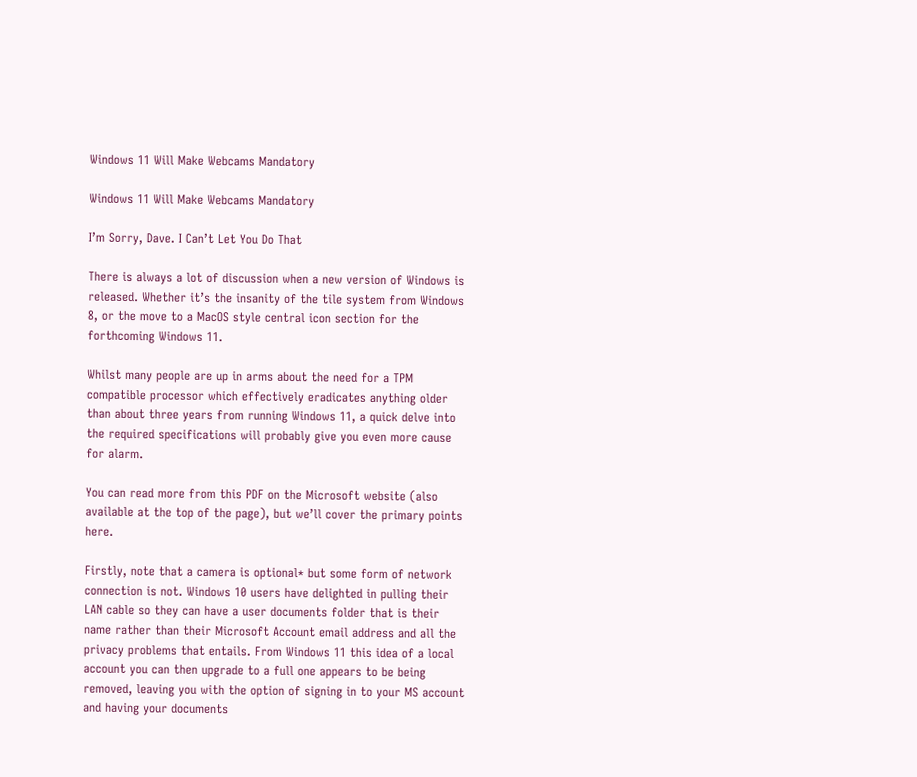Windows 11 Will Make Webcams Mandatory

Windows 11 Will Make Webcams Mandatory

I’m Sorry, Dave. I Can’t Let You Do That

There is always a lot of discussion when a new version of Windows is released. Whether it’s the insanity of the tile system from Windows 8, or the move to a MacOS style central icon section for the forthcoming Windows 11.

Whilst many people are up in arms about the need for a TPM compatible processor which effectively eradicates anything older than about three years from running Windows 11, a quick delve into the required specifications will probably give you even more cause for alarm.

You can read more from this PDF on the Microsoft website (also available at the top of the page), but we’ll cover the primary points here.

Firstly, note that a camera is optional* but some form of network connection is not. Windows 10 users have delighted in pulling their LAN cable so they can have a user documents folder that is their name rather than their Microsoft Account email address and all the privacy problems that entails. From Windows 11 this idea of a local account you can then upgrade to a full one appears to be being removed, leaving you with the option of signing in to your MS account and having your documents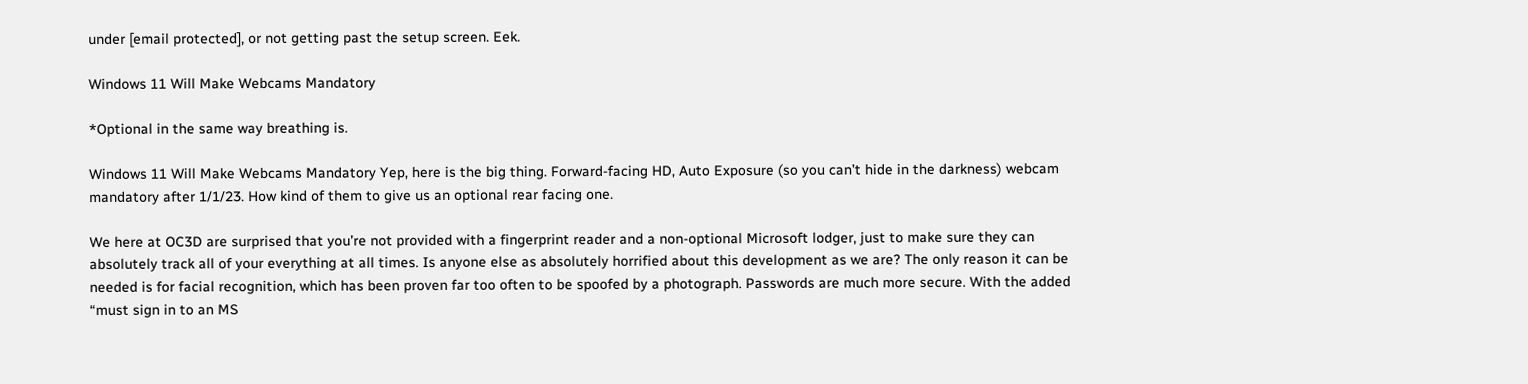under [email protected], or not getting past the setup screen. Eek.

Windows 11 Will Make Webcams Mandatory

*Optional in the same way breathing is.

Windows 11 Will Make Webcams Mandatory Yep, here is the big thing. Forward-facing HD, Auto Exposure (so you can’t hide in the darkness) webcam mandatory after 1/1/23. How kind of them to give us an optional rear facing one.

We here at OC3D are surprised that you’re not provided with a fingerprint reader and a non-optional Microsoft lodger, just to make sure they can absolutely track all of your everything at all times. Is anyone else as absolutely horrified about this development as we are? The only reason it can be needed is for facial recognition, which has been proven far too often to be spoofed by a photograph. Passwords are much more secure. With the added “must sign in to an MS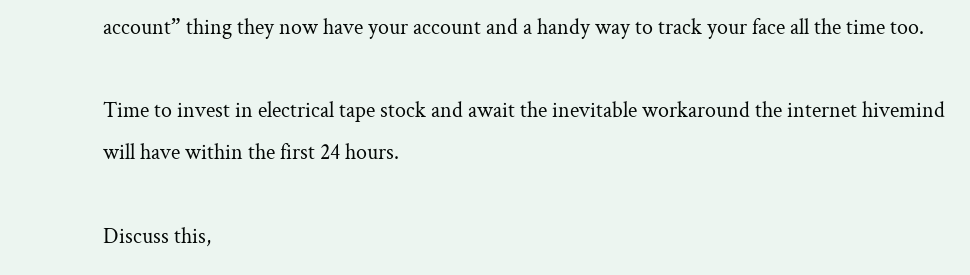account” thing they now have your account and a handy way to track your face all the time too.

Time to invest in electrical tape stock and await the inevitable workaround the internet hivemind will have within the first 24 hours.

Discuss this,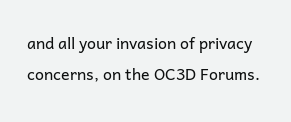and all your invasion of privacy concerns, on the OC3D Forums.